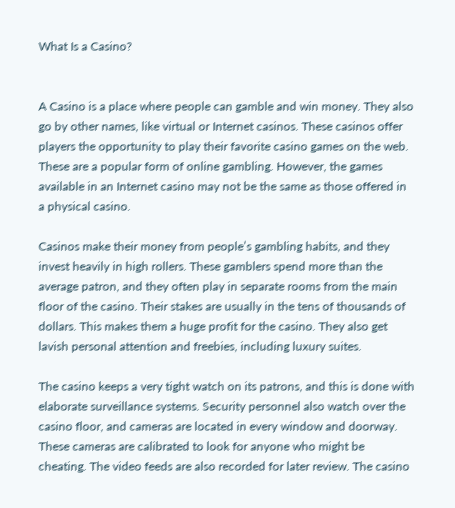What Is a Casino?


A Casino is a place where people can gamble and win money. They also go by other names, like virtual or Internet casinos. These casinos offer players the opportunity to play their favorite casino games on the web. These are a popular form of online gambling. However, the games available in an Internet casino may not be the same as those offered in a physical casino.

Casinos make their money from people’s gambling habits, and they invest heavily in high rollers. These gamblers spend more than the average patron, and they often play in separate rooms from the main floor of the casino. Their stakes are usually in the tens of thousands of dollars. This makes them a huge profit for the casino. They also get lavish personal attention and freebies, including luxury suites.

The casino keeps a very tight watch on its patrons, and this is done with elaborate surveillance systems. Security personnel also watch over the casino floor, and cameras are located in every window and doorway. These cameras are calibrated to look for anyone who might be cheating. The video feeds are also recorded for later review. The casino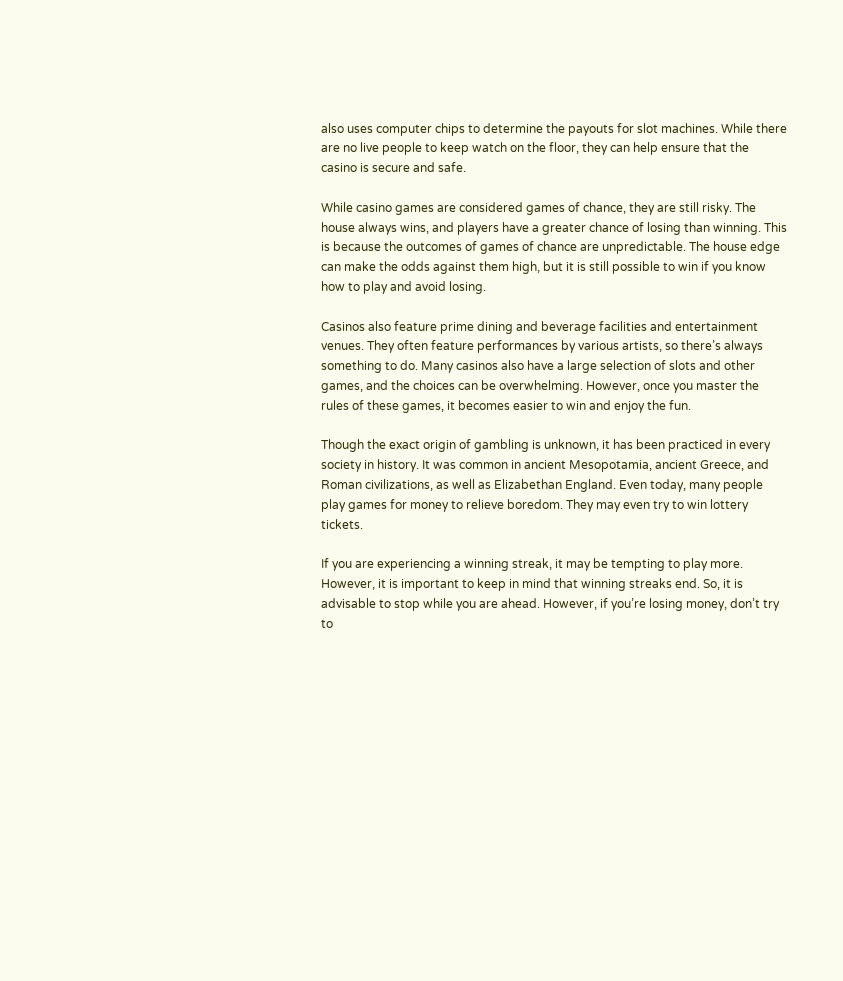also uses computer chips to determine the payouts for slot machines. While there are no live people to keep watch on the floor, they can help ensure that the casino is secure and safe.

While casino games are considered games of chance, they are still risky. The house always wins, and players have a greater chance of losing than winning. This is because the outcomes of games of chance are unpredictable. The house edge can make the odds against them high, but it is still possible to win if you know how to play and avoid losing.

Casinos also feature prime dining and beverage facilities and entertainment venues. They often feature performances by various artists, so there’s always something to do. Many casinos also have a large selection of slots and other games, and the choices can be overwhelming. However, once you master the rules of these games, it becomes easier to win and enjoy the fun.

Though the exact origin of gambling is unknown, it has been practiced in every society in history. It was common in ancient Mesopotamia, ancient Greece, and Roman civilizations, as well as Elizabethan England. Even today, many people play games for money to relieve boredom. They may even try to win lottery tickets.

If you are experiencing a winning streak, it may be tempting to play more. However, it is important to keep in mind that winning streaks end. So, it is advisable to stop while you are ahead. However, if you’re losing money, don’t try to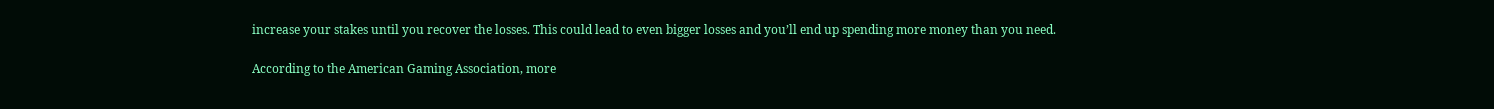increase your stakes until you recover the losses. This could lead to even bigger losses and you’ll end up spending more money than you need.

According to the American Gaming Association, more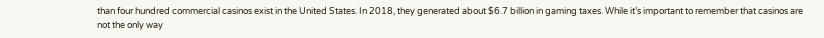than four hundred commercial casinos exist in the United States. In 2018, they generated about $6.7 billion in gaming taxes. While it’s important to remember that casinos are not the only way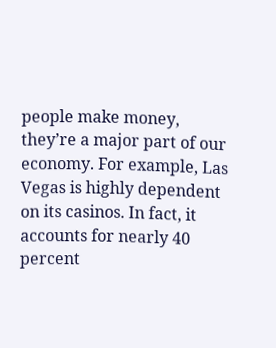people make money, they’re a major part of our economy. For example, Las Vegas is highly dependent on its casinos. In fact, it accounts for nearly 40 percent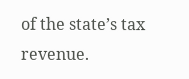of the state’s tax revenue.